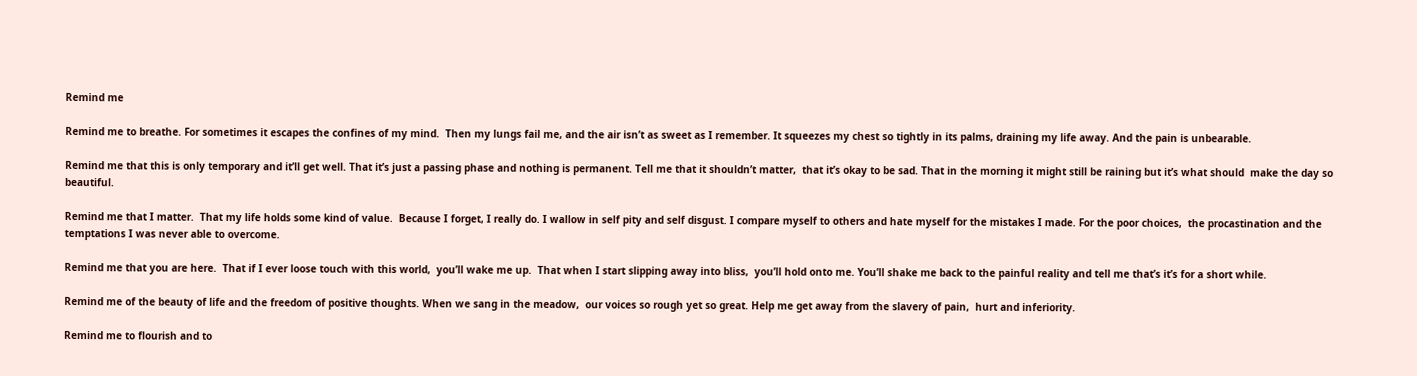Remind me

Remind me to breathe. For sometimes it escapes the confines of my mind.  Then my lungs fail me, and the air isn’t as sweet as I remember. It squeezes my chest so tightly in its palms, draining my life away. And the pain is unbearable.

Remind me that this is only temporary and it’ll get well. That it’s just a passing phase and nothing is permanent. Tell me that it shouldn’t matter,  that it’s okay to be sad. That in the morning it might still be raining but it’s what should  make the day so beautiful.

Remind me that I matter.  That my life holds some kind of value.  Because I forget, I really do. I wallow in self pity and self disgust. I compare myself to others and hate myself for the mistakes I made. For the poor choices,  the procastination and the temptations I was never able to overcome.

Remind me that you are here.  That if I ever loose touch with this world,  you’ll wake me up.  That when I start slipping away into bliss,  you’ll hold onto me. You’ll shake me back to the painful reality and tell me that’s it’s for a short while.

Remind me of the beauty of life and the freedom of positive thoughts. When we sang in the meadow,  our voices so rough yet so great. Help me get away from the slavery of pain,  hurt and inferiority.

Remind me to flourish and to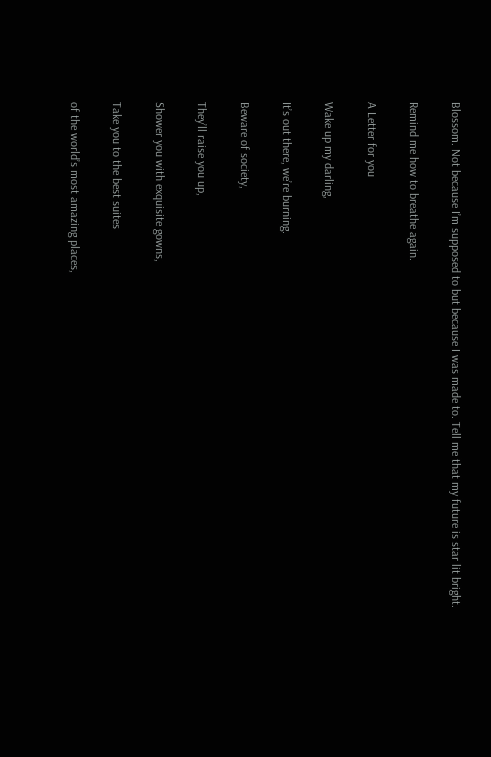Blossom. Not because I’m supposed to but because I was made to. Tell me that my future is star lit bright.

Remind me how to breathe again.

A Letter for you

Wake up my darling,

It’s out there, we’re burning.

Beware of society,

They’ll raise you up,

Shower you with exquisite gowns,

Take you to the best suites

of the world’s most amazing places,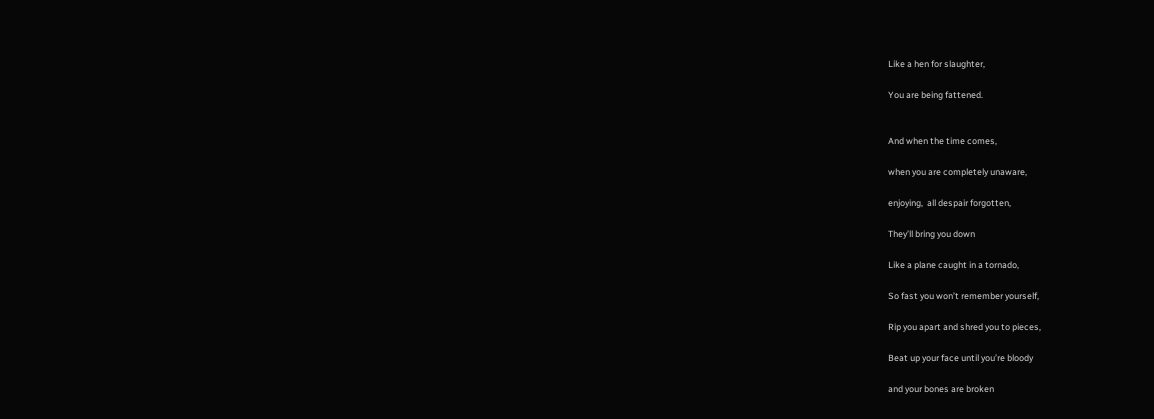Like a hen for slaughter,

You are being fattened.


And when the time comes,

when you are completely unaware,

enjoying,  all despair forgotten,

They’ll bring you down

Like a plane caught in a tornado,

So fast you won’t remember yourself,

Rip you apart and shred you to pieces,

Beat up your face until you’re bloody

and your bones are broken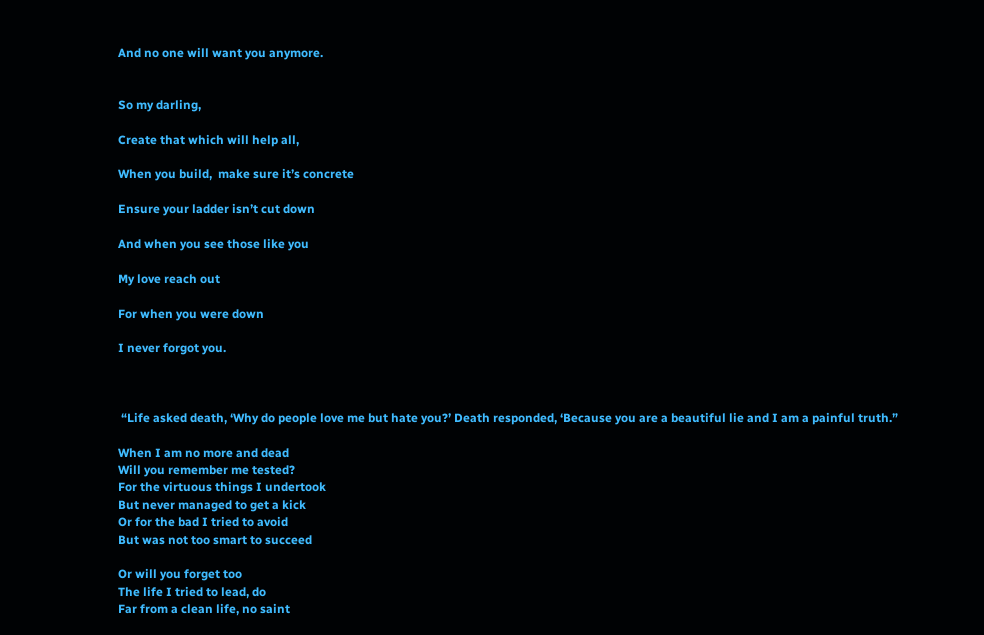And no one will want you anymore.


So my darling,

Create that which will help all,

When you build,  make sure it’s concrete

Ensure your ladder isn’t cut down

And when you see those like you

My love reach out

For when you were down

I never forgot you.



 “Life asked death, ‘Why do people love me but hate you?’ Death responded, ‘Because you are a beautiful lie and I am a painful truth.”

When I am no more and dead
Will you remember me tested?
For the virtuous things I undertook
But never managed to get a kick
Or for the bad I tried to avoid
But was not too smart to succeed

Or will you forget too
The life I tried to lead, do
Far from a clean life, no saint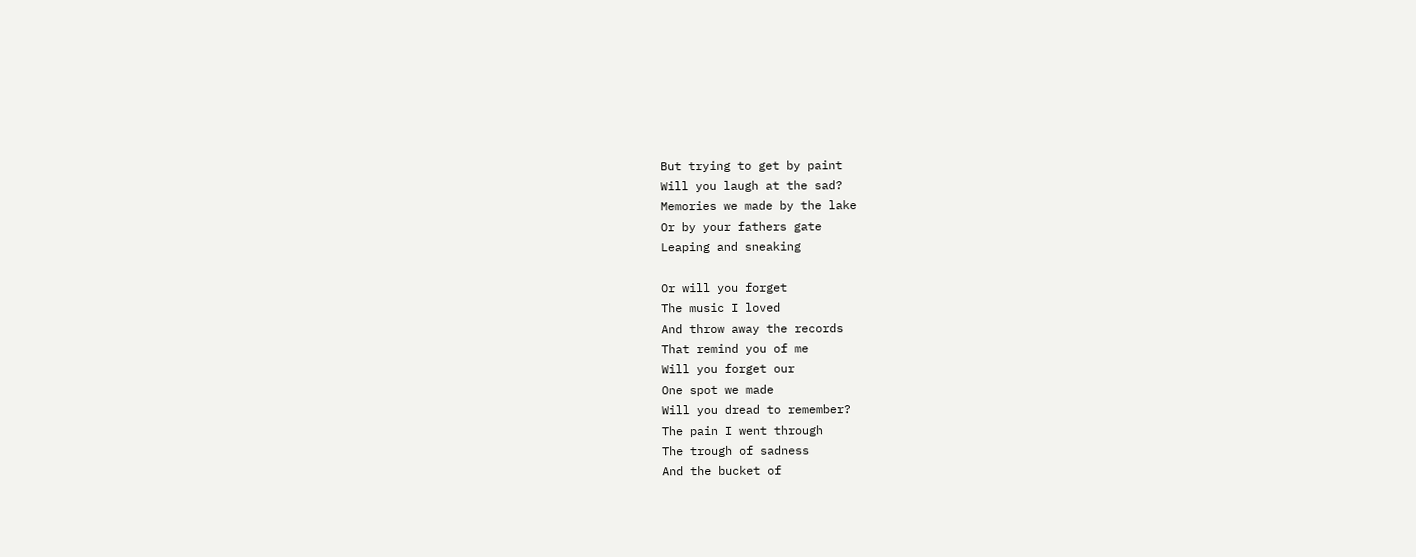But trying to get by paint
Will you laugh at the sad?
Memories we made by the lake
Or by your fathers gate
Leaping and sneaking

Or will you forget
The music I loved
And throw away the records
That remind you of me
Will you forget our
One spot we made
Will you dread to remember?
The pain I went through
The trough of sadness
And the bucket of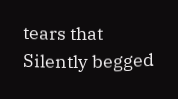tears that
Silently begged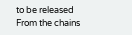to be released
From the chains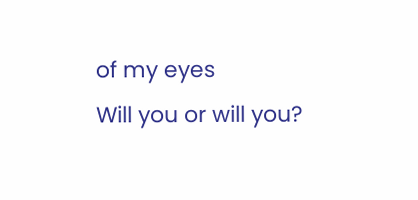of my eyes
Will you or will you?